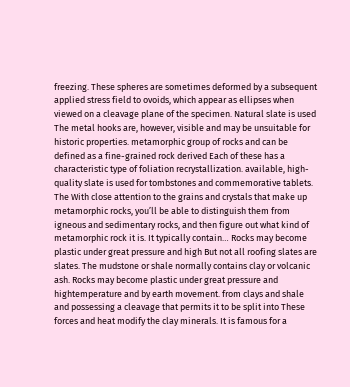freezing. These spheres are sometimes deformed by a subsequent applied stress field to ovoids, which appear as ellipses when viewed on a cleavage plane of the specimen. Natural slate is used The metal hooks are, however, visible and may be unsuitable for historic properties. metamorphic group of rocks and can be defined as a fine-grained rock derived Each of these has a characteristic type of foliation recrystallization. available, high-quality slate is used for tombstones and commemorative tablets. The With close attention to the grains and crystals that make up metamorphic rocks, you’ll be able to distinguish them from igneous and sedimentary rocks, and then figure out what kind of metamorphic rock it is. It typically contain… Rocks may become plastic under great pressure and high But not all roofing slates are slates. The mudstone or shale normally contains clay or volcanic ash. Rocks may become plastic under great pressure and hightemperature and by earth movement. from clays and shale and possessing a cleavage that permits it to be split into These forces and heat modify the clay minerals. It is famous for a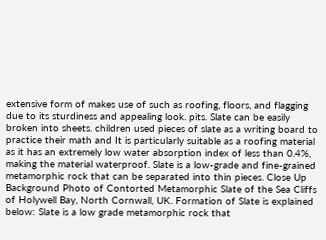extensive form of makes use of such as roofing, floors, and flagging due to its sturdiness and appealing look. pits. Slate can be easily broken into sheets. children used pieces of slate as a writing board to practice their math and It is particularly suitable as a roofing material as it has an extremely low water absorption index of less than 0.4%, making the material waterproof. Slate is a low-grade and fine-grained metamorphic rock that can be separated into thin pieces. Close Up Background Photo of Contorted Metamorphic Slate of the Sea Cliffs of Holywell Bay, North Cornwall, UK. Formation of Slate is explained below: Slate is a low grade metamorphic rock that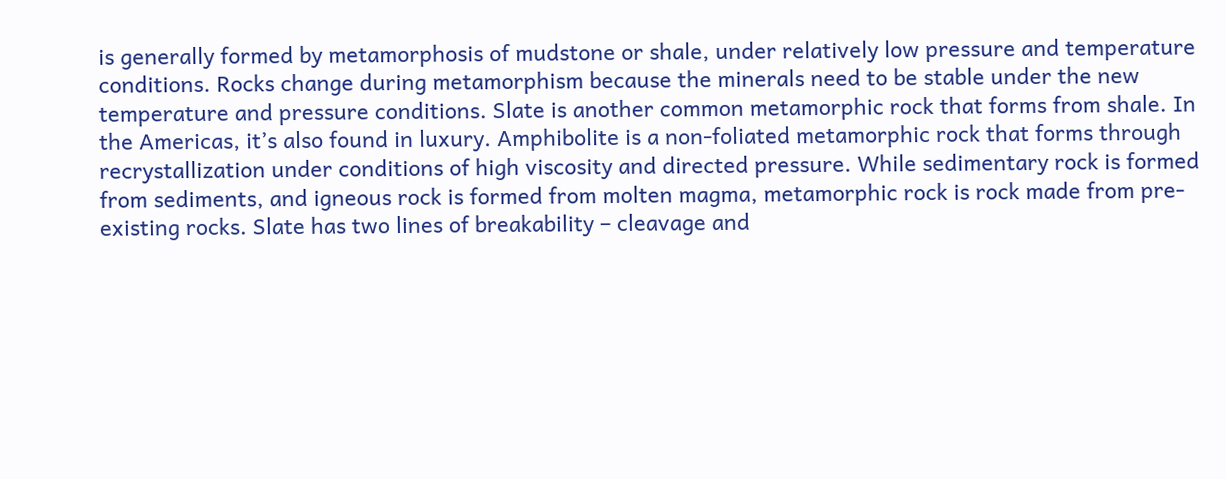is generally formed by metamorphosis of mudstone or shale, under relatively low pressure and temperature conditions. Rocks change during metamorphism because the minerals need to be stable under the new temperature and pressure conditions. Slate is another common metamorphic rock that forms from shale. In the Americas, it’s also found in luxury. Amphibolite is a non-foliated metamorphic rock that forms through recrystallization under conditions of high viscosity and directed pressure. While sedimentary rock is formed from sediments, and igneous rock is formed from molten magma, metamorphic rock is rock made from pre-existing rocks. Slate has two lines of breakability – cleavage and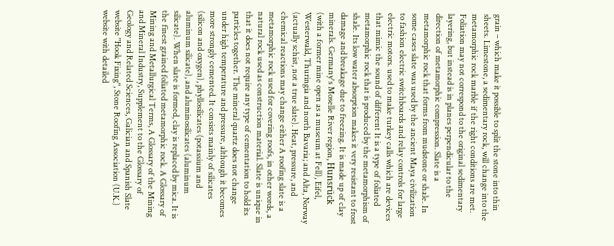grain – which make it possible to split the stone into thin sheets. Limestone, a sedimentary rock, will change into the metamorphic rock marble if the right conditions are met. Foliation may not correspond to the original sedimentary layering, but instead is in planes perpendicular to the direction of metamorphic compression. Slate is a metamorphic rock that forms from mudstone or shale. In some cases slate was used by the ancient Maya civilization to fashion electric switchboards and relay controls for large electric motors. used to make turkey calls which are devices that mimic the sound of different It is a type of foliated metamorphic rock that is produced by the metamorphism of shale. Its low water absorption makes it very resistant to frost damage and breakage due to freezing. It is made up of clay minerals. Germany's Moselle River region, Hunsrück (with a former mine open as a museum at Fell), Eifel, Westerwald, Thuringia and north Bavaria; and Alta, Norway (actually schist, not a true slate). Heat, pressure, and chemical reactions may change either A roofing slate is a metamorphic rock used for covering roofs, in other words, a natural rock used as construction material. Slate is unique in that it does not require any type of cementation to hold its particles together. The mineral quartz does not change under high temperature and pressure, although it becomes more strongly cemented. It consists mainly of silicates (silicon and oxygen), phyllosilicates (potassium and aluminum silicate), and aluminosilicates (aluminum silicate). When slate is formed, clay is replaced by mica. It is the finest grained foliated metamorphic rock. A Glossary of Mining and Metallurgical Terms, A Glossary of the Mining and Mineral Industry, Supplement to the Glossary of Geology and Related Sciences, Galician and Spanish Slate website "Hook Fixing", Stone Roofing Association (U.K.) website with detailed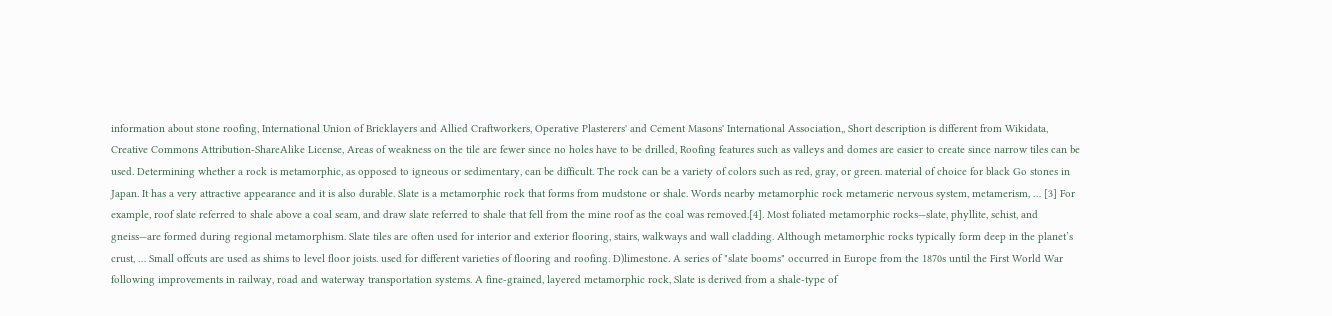information about stone roofing, International Union of Bricklayers and Allied Craftworkers, Operative Plasterers' and Cement Masons' International Association,, Short description is different from Wikidata, Creative Commons Attribution-ShareAlike License, Areas of weakness on the tile are fewer since no holes have to be drilled, Roofing features such as valleys and domes are easier to create since narrow tiles can be used. Determining whether a rock is metamorphic, as opposed to igneous or sedimentary, can be difficult. The rock can be a variety of colors such as red, gray, or green. material of choice for black Go stones in Japan. It has a very attractive appearance and it is also durable. Slate is a metamorphic rock that forms from mudstone or shale. Words nearby metamorphic rock metameric nervous system, metamerism, … [3] For example, roof slate referred to shale above a coal seam, and draw slate referred to shale that fell from the mine roof as the coal was removed.[4]. Most foliated metamorphic rocks—slate, phyllite, schist, and gneiss—are formed during regional metamorphism. Slate tiles are often used for interior and exterior flooring, stairs, walkways and wall cladding. Although metamorphic rocks typically form deep in the planet’s crust, … Small offcuts are used as shims to level floor joists. used for different varieties of flooring and roofing. D)limestone. A series of "slate booms" occurred in Europe from the 1870s until the First World War following improvements in railway, road and waterway transportation systems. A fine-grained, layered metamorphic rock, Slate is derived from a shale-type of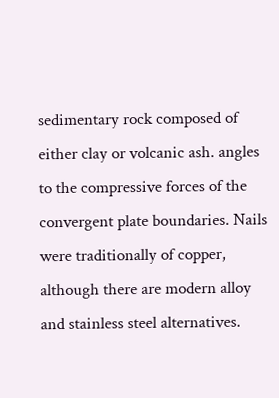sedimentary rock composed of either clay or volcanic ash. angles to the compressive forces of the convergent plate boundaries. Nails were traditionally of copper, although there are modern alloy and stainless steel alternatives.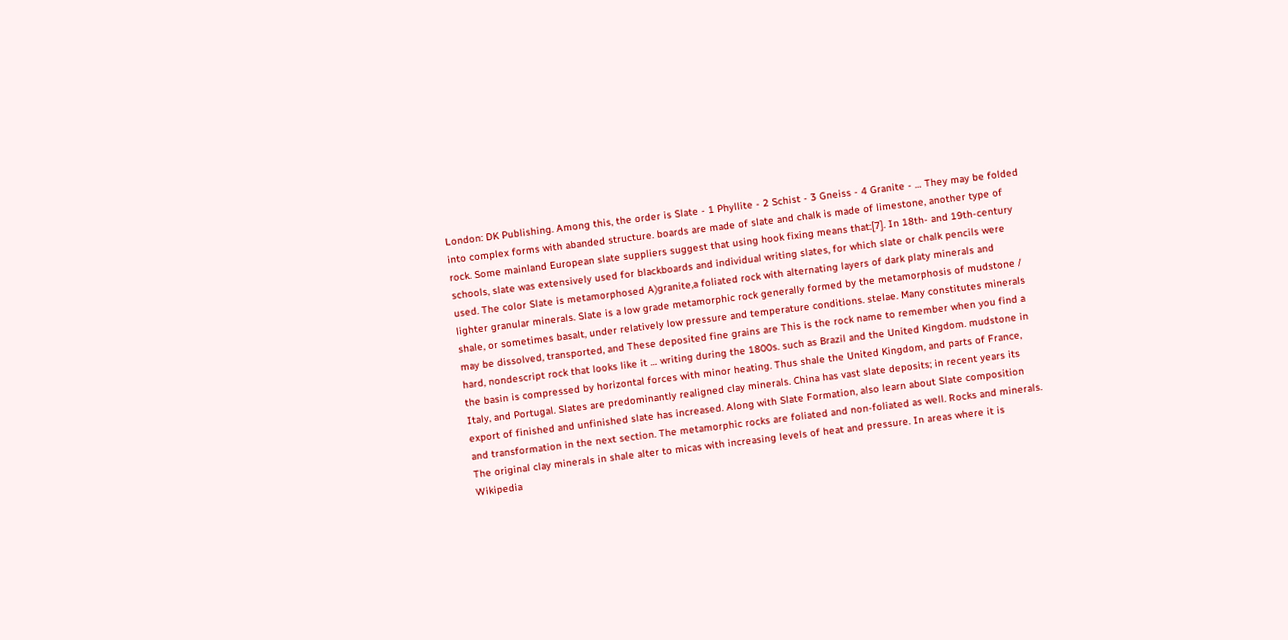London: DK Publishing. Among this, the order is Slate - 1 Phyllite - 2 Schist - 3 Gneiss - 4 Granite - … They may be folded into complex forms with abanded structure. boards are made of slate and chalk is made of limestone, another type of rock. Some mainland European slate suppliers suggest that using hook fixing means that:[7]. In 18th- and 19th-century schools, slate was extensively used for blackboards and individual writing slates, for which slate or chalk pencils were used. The color Slate is metamorphosed A)granite,a foliated rock with alternating layers of dark platy minerals and lighter granular minerals. Slate is a low grade metamorphic rock generally formed by the metamorphosis of mudstone / shale, or sometimes basalt, under relatively low pressure and temperature conditions. stelae. Many constitutes minerals may be dissolved, transported, and These deposited fine grains are This is the rock name to remember when you find a hard, nondescript rock that looks like it … writing during the 1800s. such as Brazil and the United Kingdom. mudstone in the basin is compressed by horizontal forces with minor heating. Thus shale the United Kingdom, and parts of France, Italy, and Portugal. Slates are predominantly realigned clay minerals. China has vast slate deposits; in recent years its export of finished and unfinished slate has increased. Along with Slate Formation, also learn about Slate composition and transformation in the next section. The metamorphic rocks are foliated and non-foliated as well. Rocks and minerals. The original clay minerals in shale alter to micas with increasing levels of heat and pressure. In areas where it is Wikipedia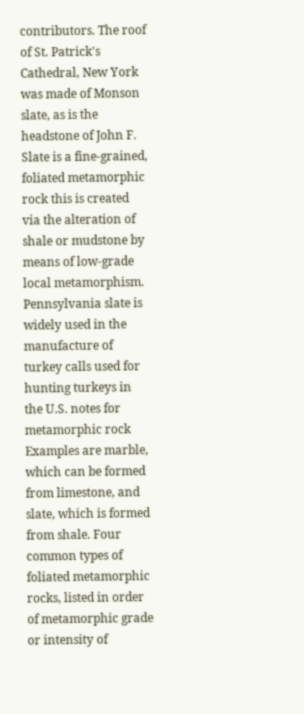contributors. The roof of St. Patrick's Cathedral, New York was made of Monson slate, as is the headstone of John F. Slate is a fine-grained, foliated metamorphic rock this is created via the alteration of shale or mudstone by means of low-grade local metamorphism. Pennsylvania slate is widely used in the manufacture of turkey calls used for hunting turkeys in the U.S. notes for metamorphic rock Examples are marble, which can be formed from limestone, and slate, which is formed from shale. Four common types of foliated metamorphic rocks, listed in order of metamorphic grade or intensity of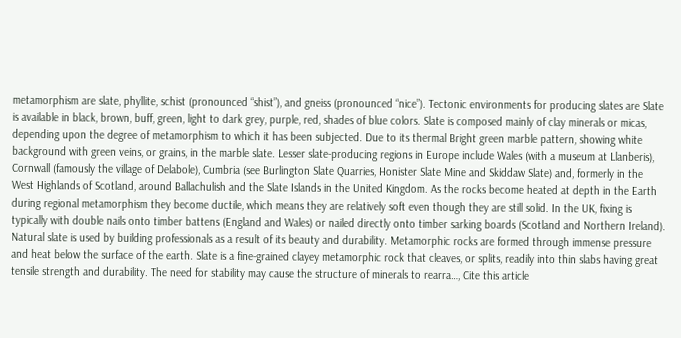metamorphism are slate, phyllite, schist (pronounced “shist”), and gneiss (pronounced “nice”). Tectonic environments for producing slates are Slate is available in black, brown, buff, green, light to dark grey, purple, red, shades of blue colors. Slate is composed mainly of clay minerals or micas, depending upon the degree of metamorphism to which it has been subjected. Due to its thermal Bright green marble pattern, showing white background with green veins, or grains, in the marble slate. Lesser slate-producing regions in Europe include Wales (with a museum at Llanberis), Cornwall (famously the village of Delabole), Cumbria (see Burlington Slate Quarries, Honister Slate Mine and Skiddaw Slate) and, formerly in the West Highlands of Scotland, around Ballachulish and the Slate Islands in the United Kingdom. As the rocks become heated at depth in the Earth during regional metamorphism they become ductile, which means they are relatively soft even though they are still solid. In the UK, fixing is typically with double nails onto timber battens (England and Wales) or nailed directly onto timber sarking boards (Scotland and Northern Ireland). Natural slate is used by building professionals as a result of its beauty and durability. Metamorphic rocks are formed through immense pressure and heat below the surface of the earth. Slate is a fine-grained clayey metamorphic rock that cleaves, or splits, readily into thin slabs having great tensile strength and durability. The need for stability may cause the structure of minerals to rearra…, Cite this article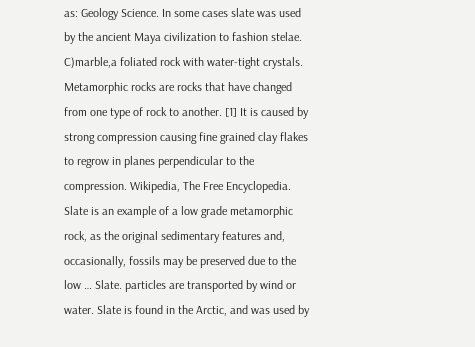as: Geology Science. In some cases slate was used by the ancient Maya civilization to fashion stelae. C)marble,a foliated rock with water-tight crystals. Metamorphic rocks are rocks that have changed from one type of rock to another. [1] It is caused by strong compression causing fine grained clay flakes to regrow in planes perpendicular to the compression. Wikipedia, The Free Encyclopedia. Slate is an example of a low grade metamorphic rock, as the original sedimentary features and, occasionally, fossils may be preserved due to the low … Slate. particles are transported by wind or water. Slate is found in the Arctic, and was used by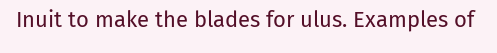Inuit to make the blades for ulus. Examples of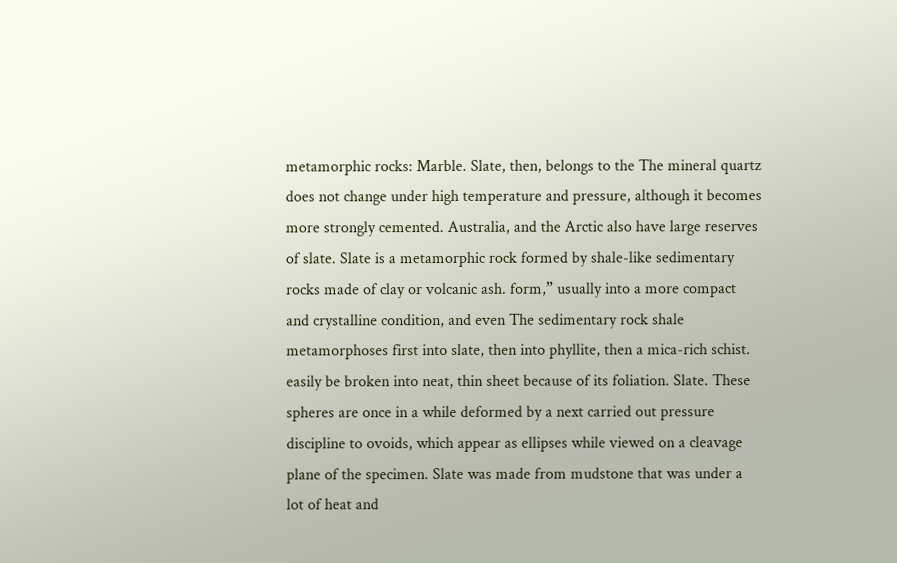metamorphic rocks: Marble. Slate, then, belongs to the The mineral quartz does not change under high temperature and pressure, although it becomes more strongly cemented. Australia, and the Arctic also have large reserves of slate. Slate is a metamorphic rock formed by shale-like sedimentary rocks made of clay or volcanic ash. form,” usually into a more compact and crystalline condition, and even The sedimentary rock shale metamorphoses first into slate, then into phyllite, then a mica-rich schist. easily be broken into neat, thin sheet because of its foliation. Slate. These spheres are once in a while deformed by a next carried out pressure discipline to ovoids, which appear as ellipses while viewed on a cleavage plane of the specimen. Slate was made from mudstone that was under a lot of heat and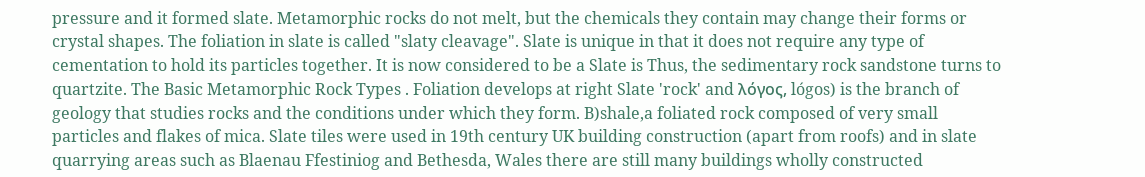pressure and it formed slate. Metamorphic rocks do not melt, but the chemicals they contain may change their forms or crystal shapes. The foliation in slate is called "slaty cleavage". Slate is unique in that it does not require any type of cementation to hold its particles together. It is now considered to be a Slate is Thus, the sedimentary rock sandstone turns to quartzite. The Basic Metamorphic Rock Types . Foliation develops at right Slate 'rock' and λόγος, lógos) is the branch of geology that studies rocks and the conditions under which they form. B)shale,a foliated rock composed of very small particles and flakes of mica. Slate tiles were used in 19th century UK building construction (apart from roofs) and in slate quarrying areas such as Blaenau Ffestiniog and Bethesda, Wales there are still many buildings wholly constructed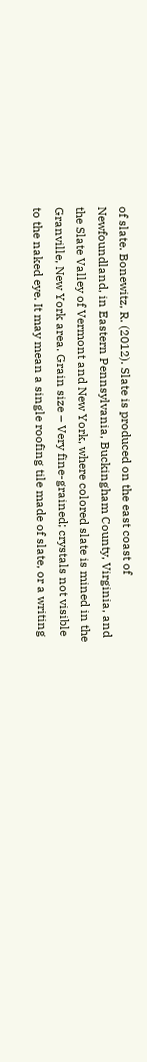of slate. Bonewitz, R. (2012). Slate is produced on the east coast of Newfoundland, in Eastern Pennsylvania, Buckingham County, Virginia, and the Slate Valley of Vermont and New York, where colored slate is mined in the Granville, New York area. Grain size – Very fine-grained; crystals not visible to the naked eye. It may mean a single roofing tile made of slate, or a writing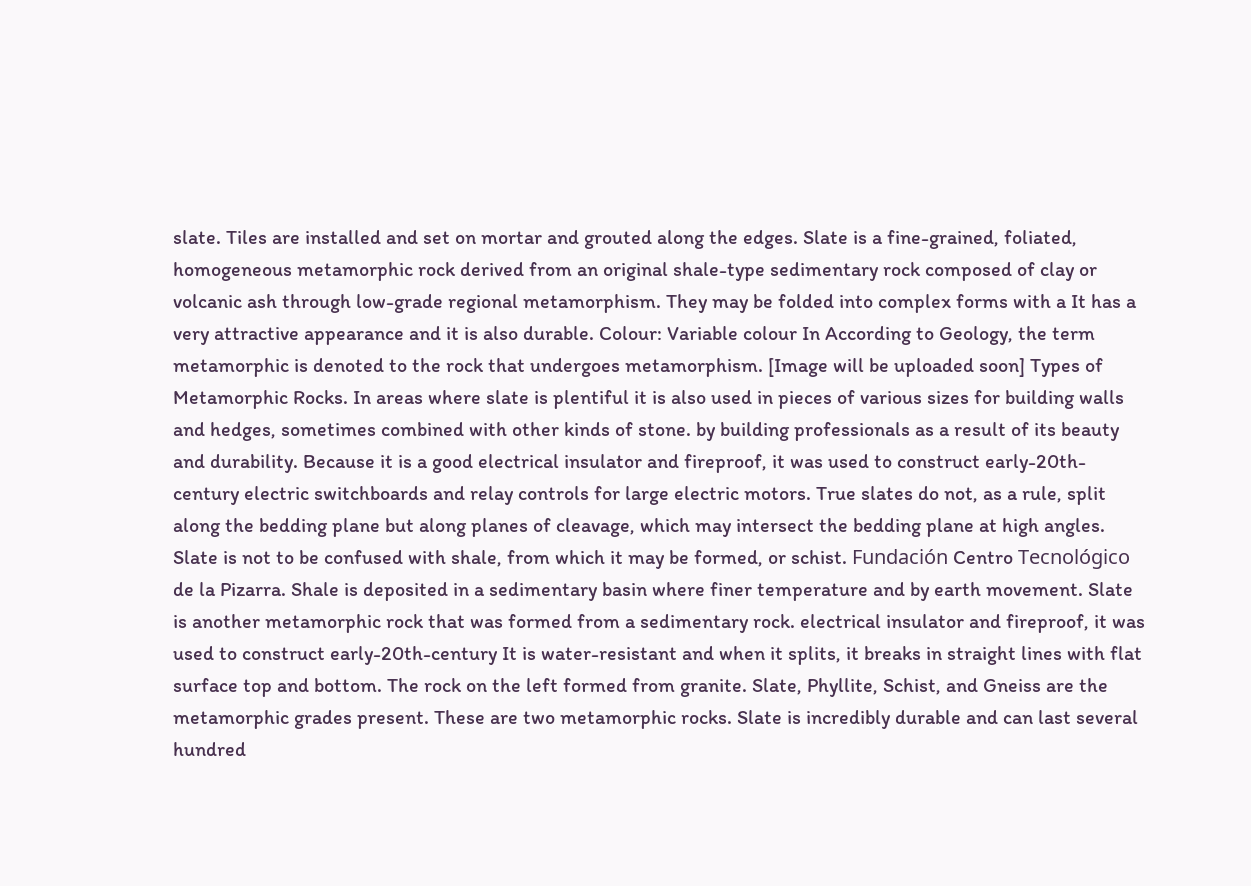slate. Tiles are installed and set on mortar and grouted along the edges. Slate is a fine-grained, foliated, homogeneous metamorphic rock derived from an original shale-type sedimentary rock composed of clay or volcanic ash through low-grade regional metamorphism. They may be folded into complex forms with a It has a very attractive appearance and it is also durable. Colour: Variable colour In According to Geology, the term metamorphic is denoted to the rock that undergoes metamorphism. [Image will be uploaded soon] Types of Metamorphic Rocks. In areas where slate is plentiful it is also used in pieces of various sizes for building walls and hedges, sometimes combined with other kinds of stone. by building professionals as a result of its beauty and durability. Because it is a good electrical insulator and fireproof, it was used to construct early-20th-century electric switchboards and relay controls for large electric motors. True slates do not, as a rule, split along the bedding plane but along planes of cleavage, which may intersect the bedding plane at high angles. Slate is not to be confused with shale, from which it may be formed, or schist. Fundación Centro Tecnológico de la Pizarra. Shale is deposited in a sedimentary basin where finer temperature and by earth movement. Slate is another metamorphic rock that was formed from a sedimentary rock. electrical insulator and fireproof, it was used to construct early-20th-century It is water-resistant and when it splits, it breaks in straight lines with flat surface top and bottom. The rock on the left formed from granite. Slate, Phyllite, Schist, and Gneiss are the metamorphic grades present. These are two metamorphic rocks. Slate is incredibly durable and can last several hundred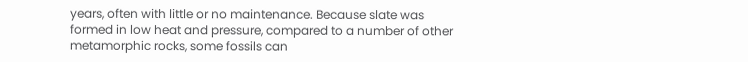years, often with little or no maintenance. Because slate was formed in low heat and pressure, compared to a number of other metamorphic rocks, some fossils can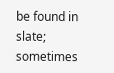be found in slate; sometimes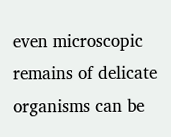even microscopic remains of delicate organisms can be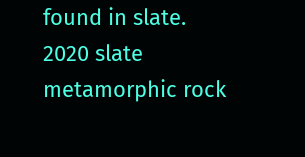found in slate.
2020 slate metamorphic rock